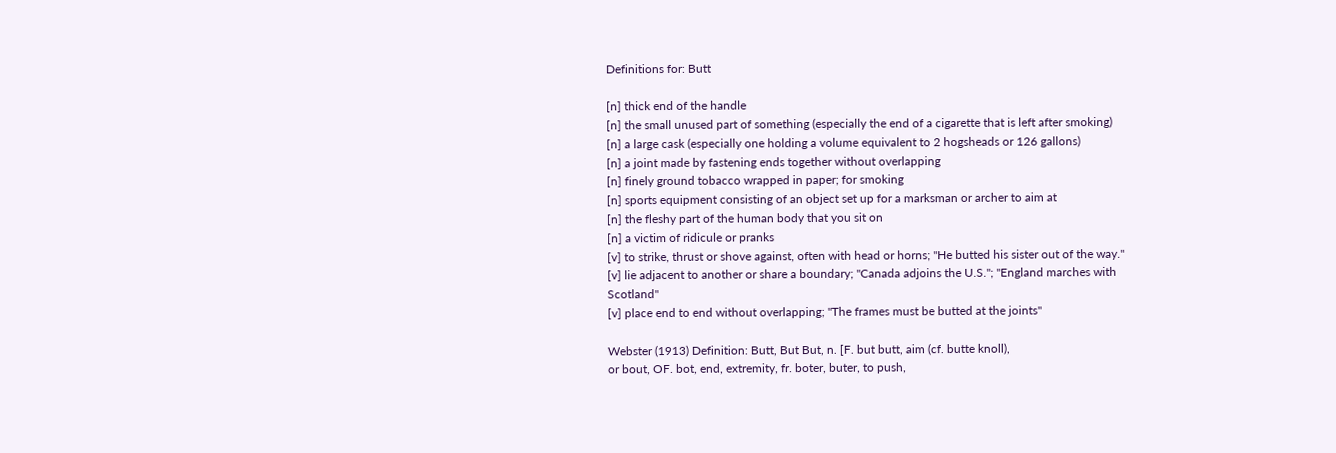Definitions for: Butt

[n] thick end of the handle
[n] the small unused part of something (especially the end of a cigarette that is left after smoking)
[n] a large cask (especially one holding a volume equivalent to 2 hogsheads or 126 gallons)
[n] a joint made by fastening ends together without overlapping
[n] finely ground tobacco wrapped in paper; for smoking
[n] sports equipment consisting of an object set up for a marksman or archer to aim at
[n] the fleshy part of the human body that you sit on
[n] a victim of ridicule or pranks
[v] to strike, thrust or shove against, often with head or horns; "He butted his sister out of the way."
[v] lie adjacent to another or share a boundary; "Canada adjoins the U.S."; "England marches with Scotland"
[v] place end to end without overlapping; "The frames must be butted at the joints"

Webster (1913) Definition: Butt, But But, n. [F. but butt, aim (cf. butte knoll),
or bout, OF. bot, end, extremity, fr. boter, buter, to push,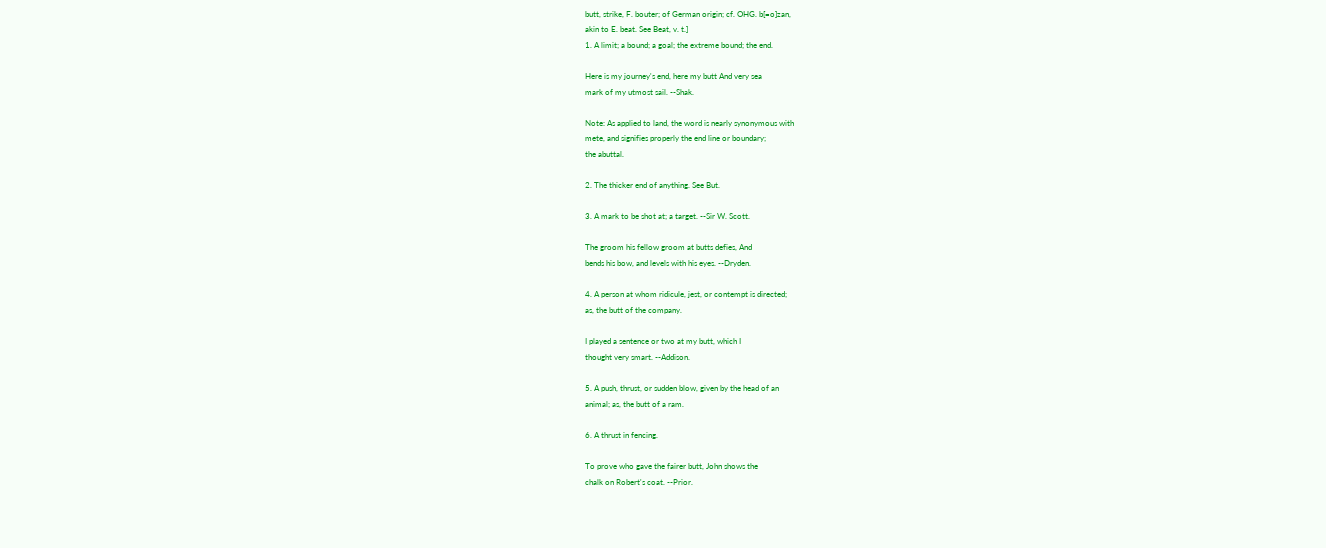butt, strike, F. bouter; of German origin; cf. OHG. b[=o]zan,
akin to E. beat. See Beat, v. t.]
1. A limit; a bound; a goal; the extreme bound; the end.

Here is my journey's end, here my butt And very sea
mark of my utmost sail. --Shak.

Note: As applied to land, the word is nearly synonymous with
mete, and signifies properly the end line or boundary;
the abuttal.

2. The thicker end of anything. See But.

3. A mark to be shot at; a target. --Sir W. Scott.

The groom his fellow groom at butts defies, And
bends his bow, and levels with his eyes. --Dryden.

4. A person at whom ridicule, jest, or contempt is directed;
as, the butt of the company.

I played a sentence or two at my butt, which I
thought very smart. --Addison.

5. A push, thrust, or sudden blow, given by the head of an
animal; as, the butt of a ram.

6. A thrust in fencing.

To prove who gave the fairer butt, John shows the
chalk on Robert's coat. --Prior.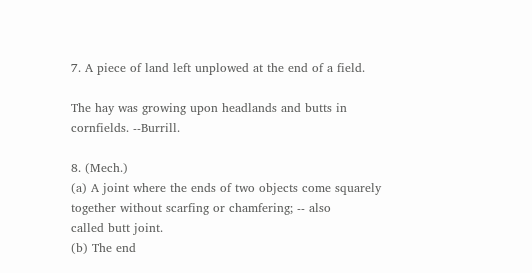7. A piece of land left unplowed at the end of a field.

The hay was growing upon headlands and butts in
cornfields. --Burrill.

8. (Mech.)
(a) A joint where the ends of two objects come squarely
together without scarfing or chamfering; -- also
called butt joint.
(b) The end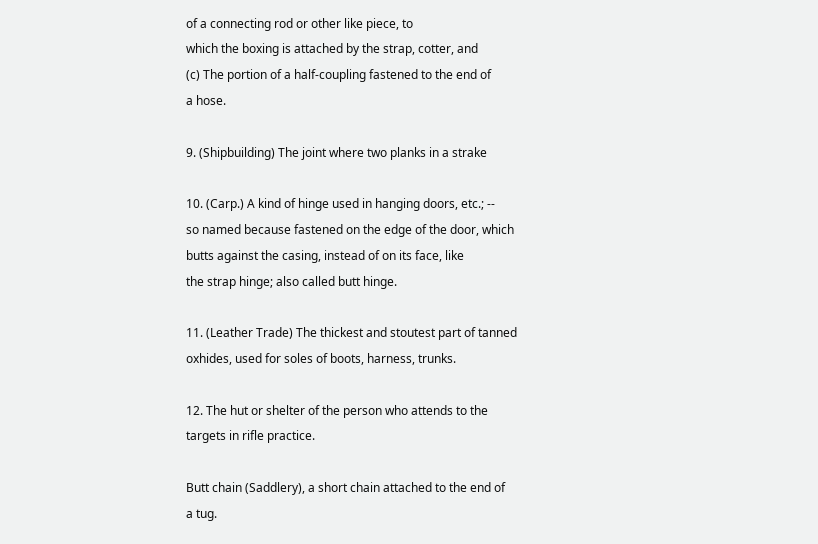of a connecting rod or other like piece, to
which the boxing is attached by the strap, cotter, and
(c) The portion of a half-coupling fastened to the end of
a hose.

9. (Shipbuilding) The joint where two planks in a strake

10. (Carp.) A kind of hinge used in hanging doors, etc.; --
so named because fastened on the edge of the door, which
butts against the casing, instead of on its face, like
the strap hinge; also called butt hinge.

11. (Leather Trade) The thickest and stoutest part of tanned
oxhides, used for soles of boots, harness, trunks.

12. The hut or shelter of the person who attends to the
targets in rifle practice.

Butt chain (Saddlery), a short chain attached to the end of
a tug.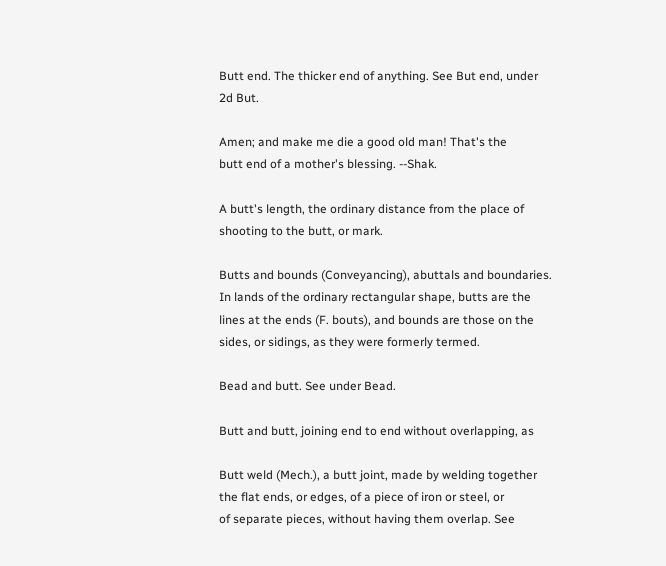Butt end. The thicker end of anything. See But end, under
2d But.

Amen; and make me die a good old man! That's the
butt end of a mother's blessing. --Shak.

A butt's length, the ordinary distance from the place of
shooting to the butt, or mark.

Butts and bounds (Conveyancing), abuttals and boundaries.
In lands of the ordinary rectangular shape, butts are the
lines at the ends (F. bouts), and bounds are those on the
sides, or sidings, as they were formerly termed.

Bead and butt. See under Bead.

Butt and butt, joining end to end without overlapping, as

Butt weld (Mech.), a butt joint, made by welding together
the flat ends, or edges, of a piece of iron or steel, or
of separate pieces, without having them overlap. See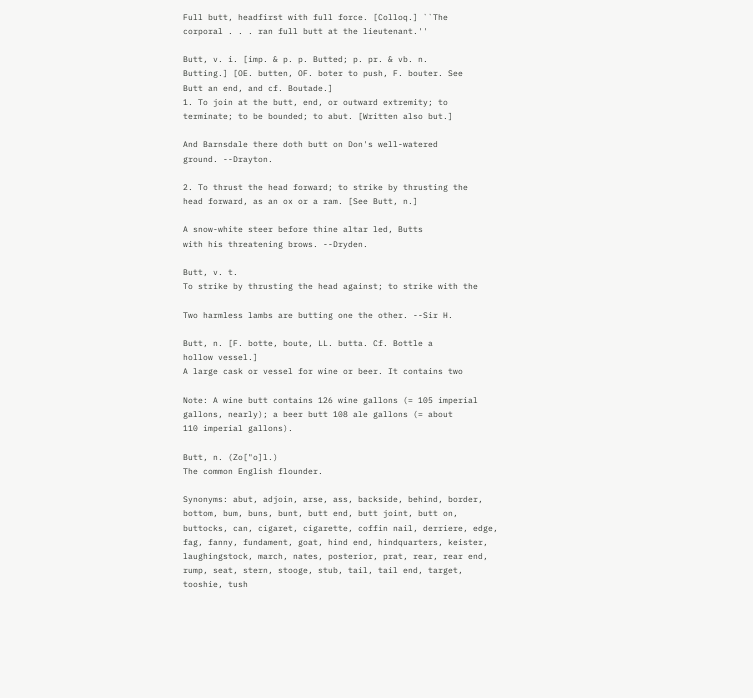Full butt, headfirst with full force. [Colloq.] ``The
corporal . . . ran full butt at the lieutenant.''

Butt, v. i. [imp. & p. p. Butted; p. pr. & vb. n.
Butting.] [OE. butten, OF. boter to push, F. bouter. See
Butt an end, and cf. Boutade.]
1. To join at the butt, end, or outward extremity; to
terminate; to be bounded; to abut. [Written also but.]

And Barnsdale there doth butt on Don's well-watered
ground. --Drayton.

2. To thrust the head forward; to strike by thrusting the
head forward, as an ox or a ram. [See Butt, n.]

A snow-white steer before thine altar led, Butts
with his threatening brows. --Dryden.

Butt, v. t.
To strike by thrusting the head against; to strike with the

Two harmless lambs are butting one the other. --Sir H.

Butt, n. [F. botte, boute, LL. butta. Cf. Bottle a
hollow vessel.]
A large cask or vessel for wine or beer. It contains two

Note: A wine butt contains 126 wine gallons (= 105 imperial
gallons, nearly); a beer butt 108 ale gallons (= about
110 imperial gallons).

Butt, n. (Zo["o]l.)
The common English flounder.

Synonyms: abut, adjoin, arse, ass, backside, behind, border, bottom, bum, buns, bunt, butt end, butt joint, butt on, buttocks, can, cigaret, cigarette, coffin nail, derriere, edge, fag, fanny, fundament, goat, hind end, hindquarters, keister, laughingstock, march, nates, posterior, prat, rear, rear end, rump, seat, stern, stooge, stub, tail, tail end, target, tooshie, tush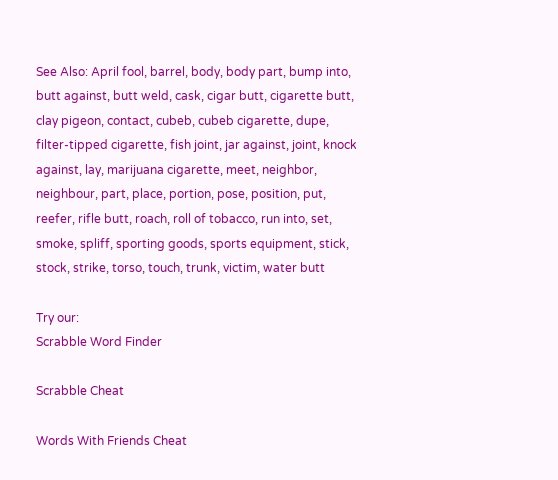See Also: April fool, barrel, body, body part, bump into, butt against, butt weld, cask, cigar butt, cigarette butt, clay pigeon, contact, cubeb, cubeb cigarette, dupe, filter-tipped cigarette, fish joint, jar against, joint, knock against, lay, marijuana cigarette, meet, neighbor, neighbour, part, place, portion, pose, position, put, reefer, rifle butt, roach, roll of tobacco, run into, set, smoke, spliff, sporting goods, sports equipment, stick, stock, strike, torso, touch, trunk, victim, water butt

Try our:
Scrabble Word Finder

Scrabble Cheat

Words With Friends Cheat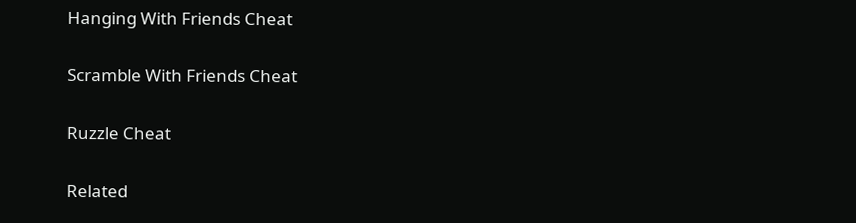Hanging With Friends Cheat

Scramble With Friends Cheat

Ruzzle Cheat

Related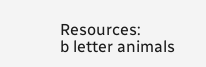Resources:
b letter animals